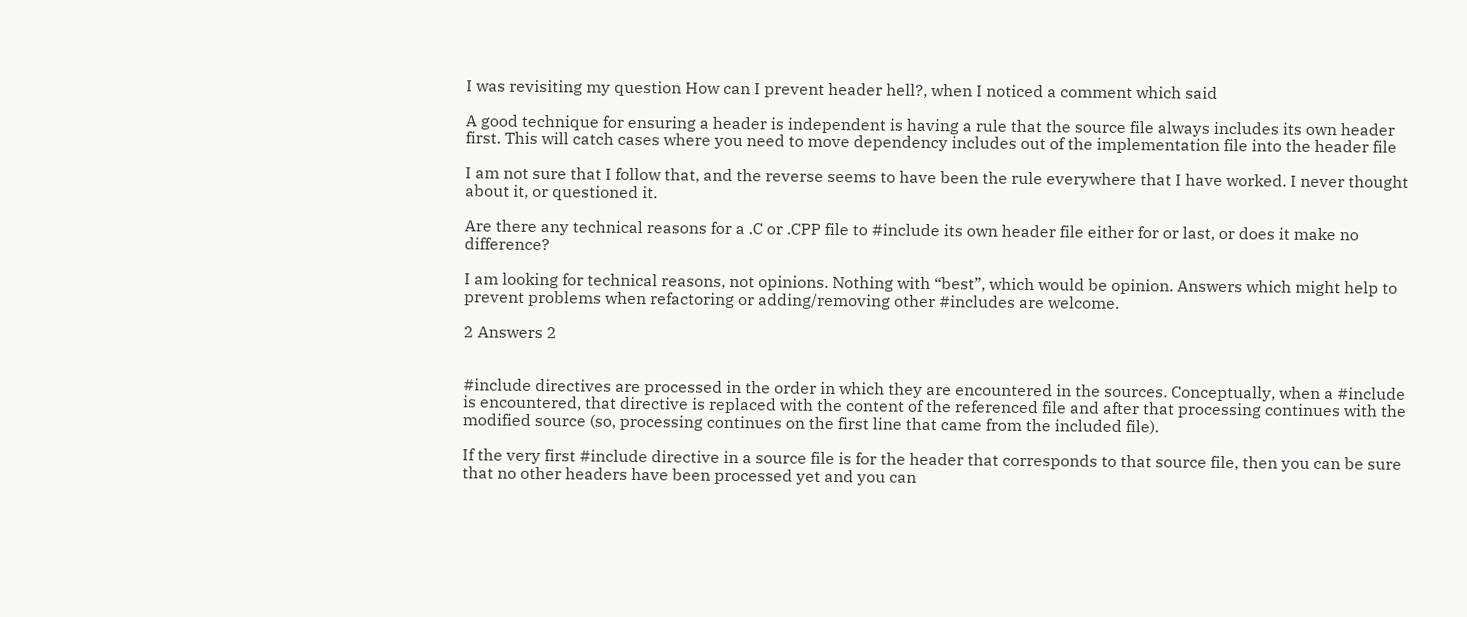I was revisiting my question How can I prevent header hell?, when I noticed a comment which said

A good technique for ensuring a header is independent is having a rule that the source file always includes its own header first. This will catch cases where you need to move dependency includes out of the implementation file into the header file

I am not sure that I follow that, and the reverse seems to have been the rule everywhere that I have worked. I never thought about it, or questioned it.

Are there any technical reasons for a .C or .CPP file to #include its own header file either for or last, or does it make no difference?

I am looking for technical reasons, not opinions. Nothing with “best”, which would be opinion. Answers which might help to prevent problems when refactoring or adding/removing other #includes are welcome.

2 Answers 2


#include directives are processed in the order in which they are encountered in the sources. Conceptually, when a #include is encountered, that directive is replaced with the content of the referenced file and after that processing continues with the modified source (so, processing continues on the first line that came from the included file).

If the very first #include directive in a source file is for the header that corresponds to that source file, then you can be sure that no other headers have been processed yet and you can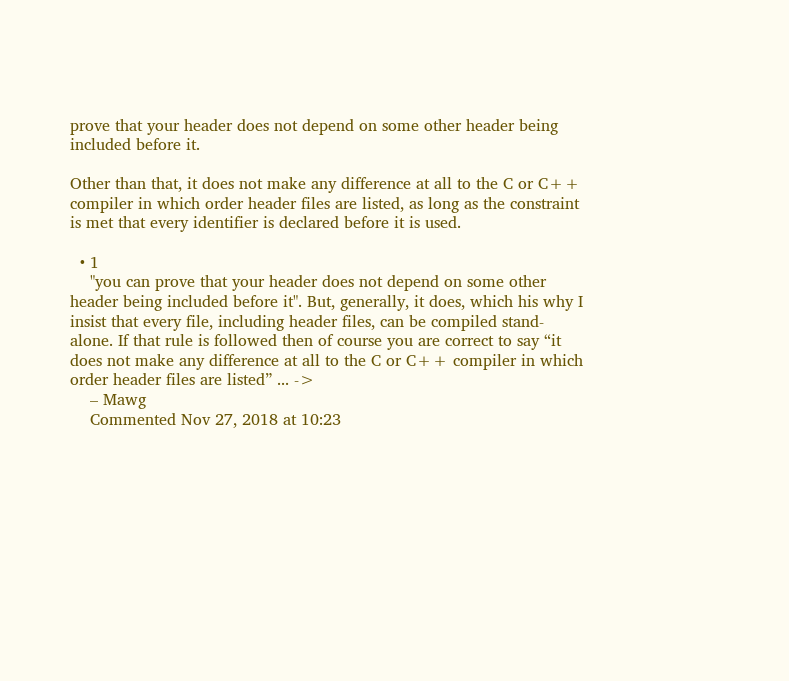prove that your header does not depend on some other header being included before it.

Other than that, it does not make any difference at all to the C or C++ compiler in which order header files are listed, as long as the constraint is met that every identifier is declared before it is used.

  • 1
    "you can prove that your header does not depend on some other header being included before it". But, generally, it does, which his why I insist that every file, including header files, can be compiled stand-alone. If that rule is followed then of course you are correct to say “it does not make any difference at all to the C or C++ compiler in which order header files are listed” ... ->
    – Mawg
    Commented Nov 27, 2018 at 10:23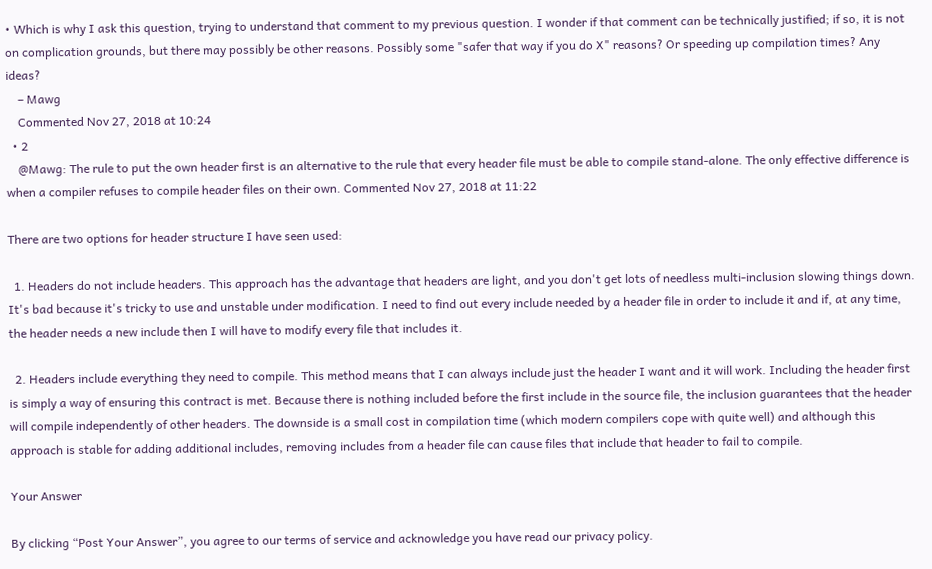• Which is why I ask this question, trying to understand that comment to my previous question. I wonder if that comment can be technically justified; if so, it is not on complication grounds, but there may possibly be other reasons. Possibly some "safer that way if you do X" reasons? Or speeding up compilation times? Any ideas?
    – Mawg
    Commented Nov 27, 2018 at 10:24
  • 2
    @Mawg: The rule to put the own header first is an alternative to the rule that every header file must be able to compile stand-alone. The only effective difference is when a compiler refuses to compile header files on their own. Commented Nov 27, 2018 at 11:22

There are two options for header structure I have seen used:

  1. Headers do not include headers. This approach has the advantage that headers are light, and you don't get lots of needless multi-inclusion slowing things down. It's bad because it's tricky to use and unstable under modification. I need to find out every include needed by a header file in order to include it and if, at any time, the header needs a new include then I will have to modify every file that includes it.

  2. Headers include everything they need to compile. This method means that I can always include just the header I want and it will work. Including the header first is simply a way of ensuring this contract is met. Because there is nothing included before the first include in the source file, the inclusion guarantees that the header will compile independently of other headers. The downside is a small cost in compilation time (which modern compilers cope with quite well) and although this approach is stable for adding additional includes, removing includes from a header file can cause files that include that header to fail to compile.

Your Answer

By clicking “Post Your Answer”, you agree to our terms of service and acknowledge you have read our privacy policy.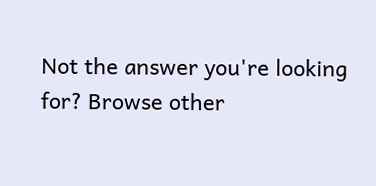Not the answer you're looking for? Browse other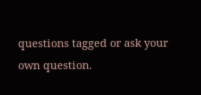questions tagged or ask your own question.